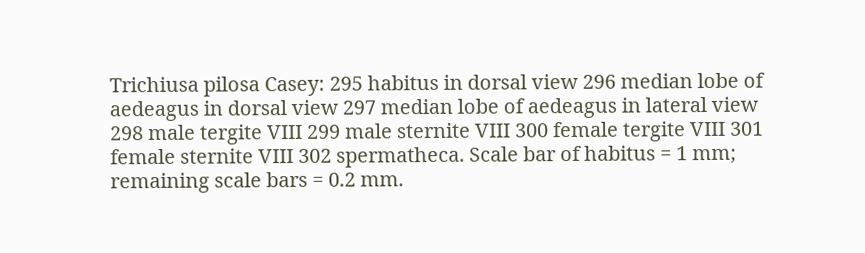Trichiusa pilosa Casey: 295 habitus in dorsal view 296 median lobe of aedeagus in dorsal view 297 median lobe of aedeagus in lateral view 298 male tergite VIII 299 male sternite VIII 300 female tergite VIII 301 female sternite VIII 302 spermatheca. Scale bar of habitus = 1 mm; remaining scale bars = 0.2 mm.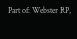Part of: Webster RP,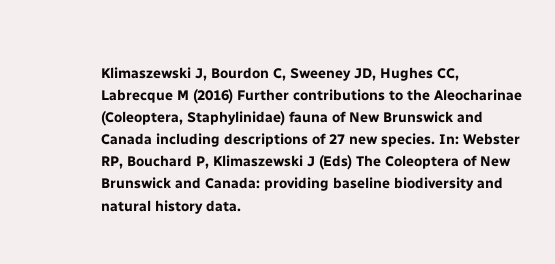Klimaszewski J, Bourdon C, Sweeney JD, Hughes CC, Labrecque M (2016) Further contributions to the Aleocharinae (Coleoptera, Staphylinidae) fauna of New Brunswick and Canada including descriptions of 27 new species. In: Webster RP, Bouchard P, Klimaszewski J (Eds) The Coleoptera of New Brunswick and Canada: providing baseline biodiversity and natural history data.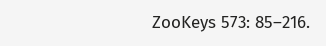ZooKeys 573: 85–216.